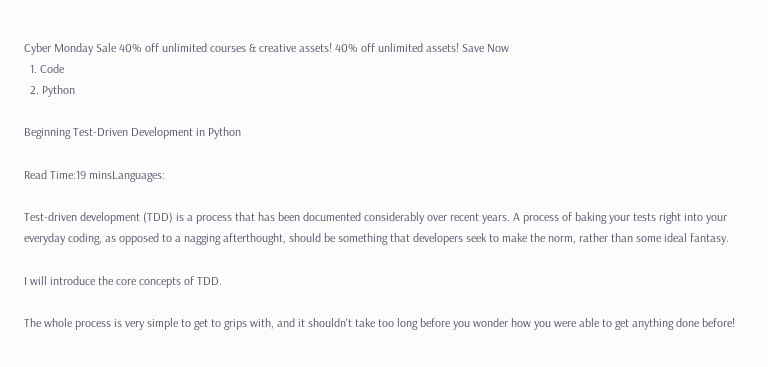Cyber Monday Sale 40% off unlimited courses & creative assets! 40% off unlimited assets! Save Now
  1. Code
  2. Python

Beginning Test-Driven Development in Python

Read Time:19 minsLanguages:

Test-driven development (TDD) is a process that has been documented considerably over recent years. A process of baking your tests right into your everyday coding, as opposed to a nagging afterthought, should be something that developers seek to make the norm, rather than some ideal fantasy.

I will introduce the core concepts of TDD.

The whole process is very simple to get to grips with, and it shouldn't take too long before you wonder how you were able to get anything done before!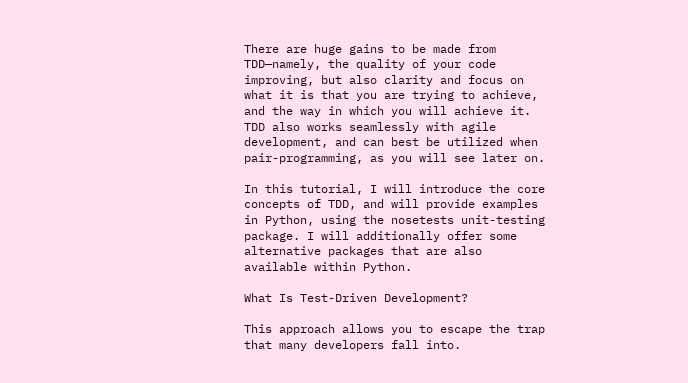There are huge gains to be made from TDD—namely, the quality of your code improving, but also clarity and focus on what it is that you are trying to achieve, and the way in which you will achieve it. TDD also works seamlessly with agile development, and can best be utilized when pair-programming, as you will see later on.

In this tutorial, I will introduce the core concepts of TDD, and will provide examples in Python, using the nosetests unit-testing package. I will additionally offer some alternative packages that are also available within Python.

What Is Test-Driven Development?

This approach allows you to escape the trap that many developers fall into.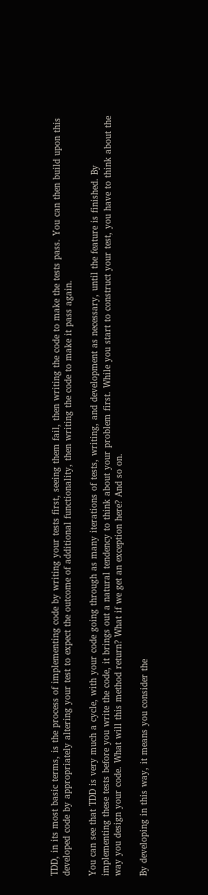TDD, in its most basic terms, is the process of implementing code by writing your tests first, seeing them fail, then writing the code to make the tests pass. You can then build upon this developed code by appropriately altering your test to expect the outcome of additional functionality, then writing the code to make it pass again.

You can see that TDD is very much a cycle, with your code going through as many iterations of tests, writing, and development as necessary, until the feature is finished. By implementing these tests before you write the code, it brings out a natural tendency to think about your problem first. While you start to construct your test, you have to think about the way you design your code. What will this method return? What if we get an exception here? And so on.

By developing in this way, it means you consider the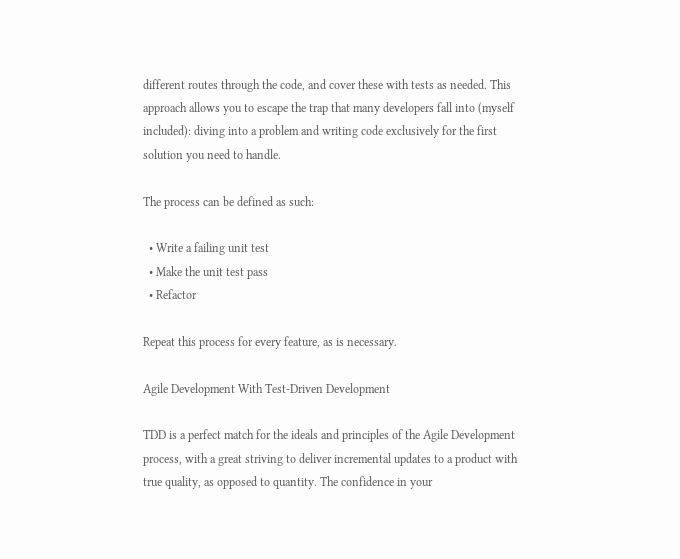different routes through the code, and cover these with tests as needed. This approach allows you to escape the trap that many developers fall into (myself included): diving into a problem and writing code exclusively for the first solution you need to handle.

The process can be defined as such:

  • Write a failing unit test
  • Make the unit test pass
  • Refactor

Repeat this process for every feature, as is necessary.

Agile Development With Test-Driven Development

TDD is a perfect match for the ideals and principles of the Agile Development process, with a great striving to deliver incremental updates to a product with true quality, as opposed to quantity. The confidence in your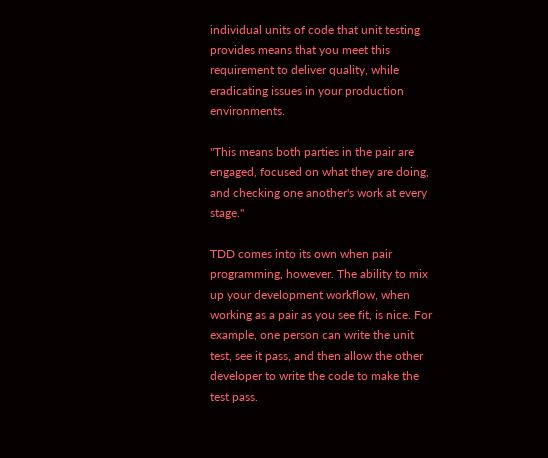individual units of code that unit testing provides means that you meet this requirement to deliver quality, while eradicating issues in your production environments.

"This means both parties in the pair are engaged, focused on what they are doing, and checking one another's work at every stage."

TDD comes into its own when pair programming, however. The ability to mix up your development workflow, when working as a pair as you see fit, is nice. For example, one person can write the unit test, see it pass, and then allow the other developer to write the code to make the test pass.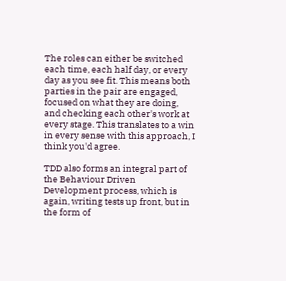The roles can either be switched each time, each half day, or every day as you see fit. This means both parties in the pair are engaged, focused on what they are doing, and checking each other's work at every stage. This translates to a win in every sense with this approach, I think you'd agree.

TDD also forms an integral part of the Behaviour Driven Development process, which is again, writing tests up front, but in the form of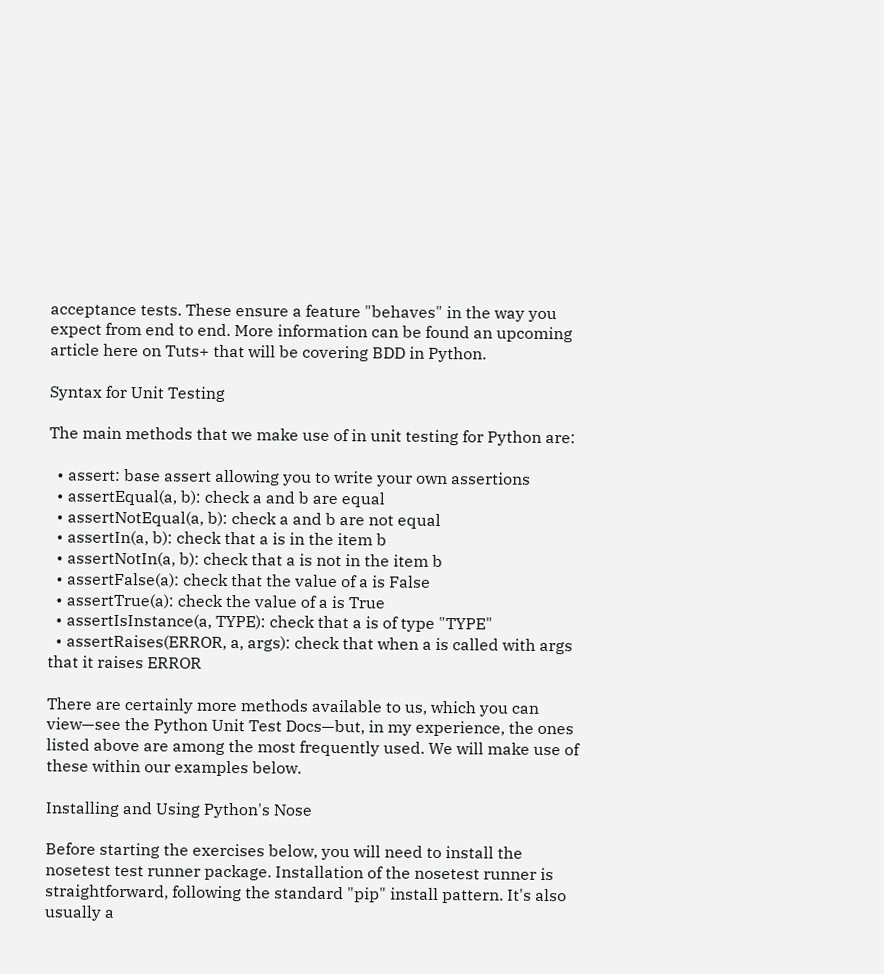acceptance tests. These ensure a feature "behaves" in the way you expect from end to end. More information can be found an upcoming article here on Tuts+ that will be covering BDD in Python.

Syntax for Unit Testing

The main methods that we make use of in unit testing for Python are:

  • assert: base assert allowing you to write your own assertions
  • assertEqual(a, b): check a and b are equal
  • assertNotEqual(a, b): check a and b are not equal
  • assertIn(a, b): check that a is in the item b
  • assertNotIn(a, b): check that a is not in the item b
  • assertFalse(a): check that the value of a is False
  • assertTrue(a): check the value of a is True
  • assertIsInstance(a, TYPE): check that a is of type "TYPE"
  • assertRaises(ERROR, a, args): check that when a is called with args that it raises ERROR

There are certainly more methods available to us, which you can view—see the Python Unit Test Docs—but, in my experience, the ones listed above are among the most frequently used. We will make use of these within our examples below.

Installing and Using Python's Nose

Before starting the exercises below, you will need to install the nosetest test runner package. Installation of the nosetest runner is straightforward, following the standard "pip" install pattern. It's also usually a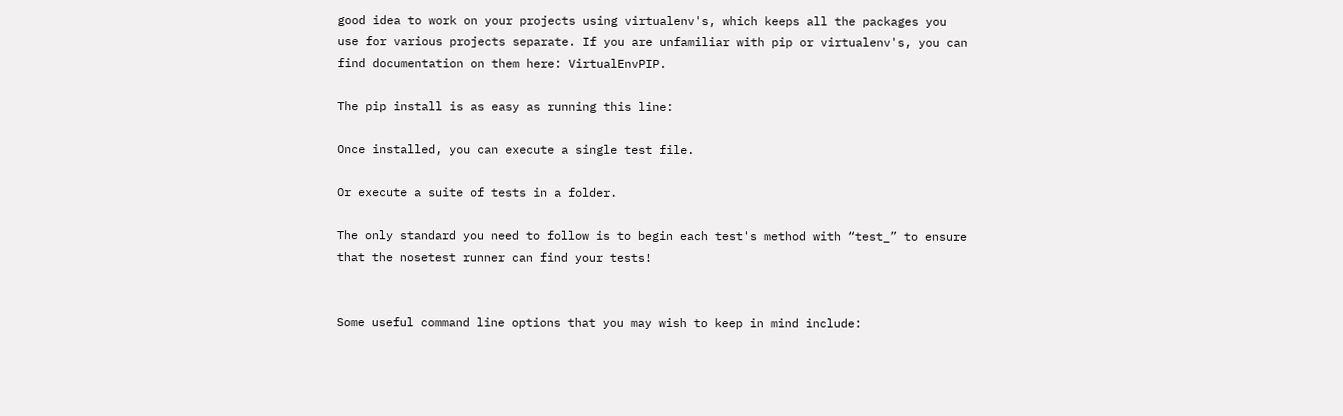good idea to work on your projects using virtualenv's, which keeps all the packages you use for various projects separate. If you are unfamiliar with pip or virtualenv's, you can find documentation on them here: VirtualEnvPIP.

The pip install is as easy as running this line:

Once installed, you can execute a single test file.

Or execute a suite of tests in a folder.

The only standard you need to follow is to begin each test's method with “test_” to ensure that the nosetest runner can find your tests!


Some useful command line options that you may wish to keep in mind include: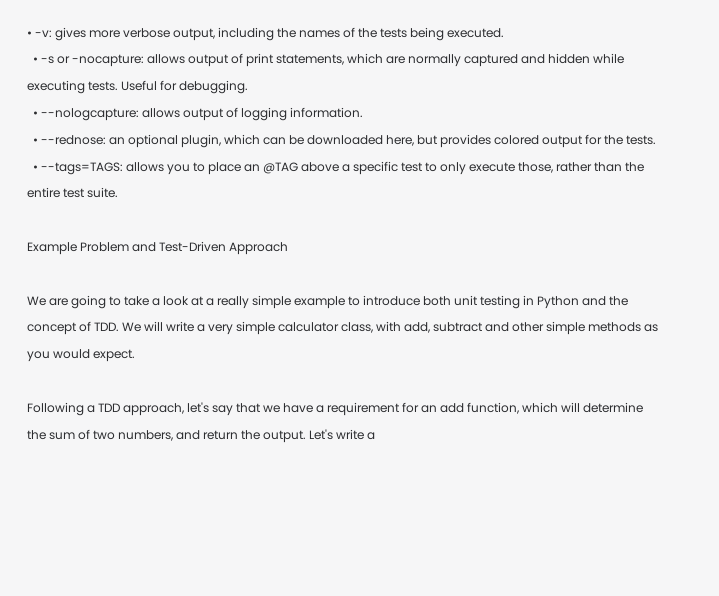• -v: gives more verbose output, including the names of the tests being executed.
  • -s or -nocapture: allows output of print statements, which are normally captured and hidden while executing tests. Useful for debugging.
  • --nologcapture: allows output of logging information.
  • --rednose: an optional plugin, which can be downloaded here, but provides colored output for the tests.
  • --tags=TAGS: allows you to place an @TAG above a specific test to only execute those, rather than the entire test suite.

Example Problem and Test-Driven Approach

We are going to take a look at a really simple example to introduce both unit testing in Python and the concept of TDD. We will write a very simple calculator class, with add, subtract and other simple methods as you would expect.

Following a TDD approach, let's say that we have a requirement for an add function, which will determine the sum of two numbers, and return the output. Let's write a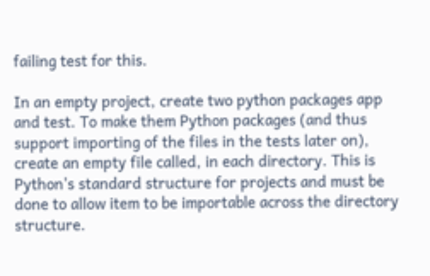failing test for this.

In an empty project, create two python packages app and test. To make them Python packages (and thus support importing of the files in the tests later on), create an empty file called, in each directory. This is Python's standard structure for projects and must be done to allow item to be importable across the directory structure.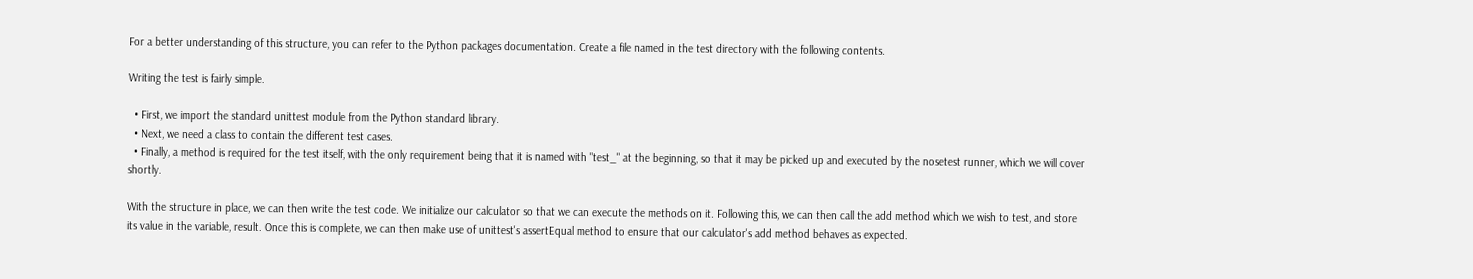For a better understanding of this structure, you can refer to the Python packages documentation. Create a file named in the test directory with the following contents.

Writing the test is fairly simple.

  • First, we import the standard unittest module from the Python standard library.
  • Next, we need a class to contain the different test cases.
  • Finally, a method is required for the test itself, with the only requirement being that it is named with "test_" at the beginning, so that it may be picked up and executed by the nosetest runner, which we will cover shortly.

With the structure in place, we can then write the test code. We initialize our calculator so that we can execute the methods on it. Following this, we can then call the add method which we wish to test, and store its value in the variable, result. Once this is complete, we can then make use of unittest's assertEqual method to ensure that our calculator's add method behaves as expected.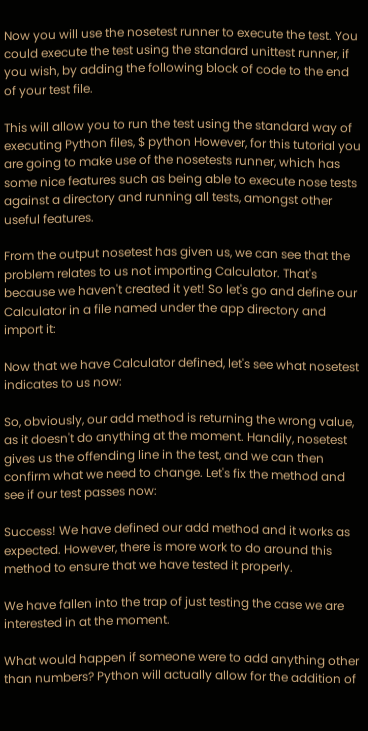Now you will use the nosetest runner to execute the test. You could execute the test using the standard unittest runner, if you wish, by adding the following block of code to the end of your test file.

This will allow you to run the test using the standard way of executing Python files, $ python However, for this tutorial you are going to make use of the nosetests runner, which has some nice features such as being able to execute nose tests against a directory and running all tests, amongst other useful features.

From the output nosetest has given us, we can see that the problem relates to us not importing Calculator. That's because we haven't created it yet! So let's go and define our Calculator in a file named under the app directory and import it:

Now that we have Calculator defined, let's see what nosetest indicates to us now:

So, obviously, our add method is returning the wrong value, as it doesn't do anything at the moment. Handily, nosetest gives us the offending line in the test, and we can then confirm what we need to change. Let's fix the method and see if our test passes now:

Success! We have defined our add method and it works as expected. However, there is more work to do around this method to ensure that we have tested it properly.

We have fallen into the trap of just testing the case we are interested in at the moment.

What would happen if someone were to add anything other than numbers? Python will actually allow for the addition of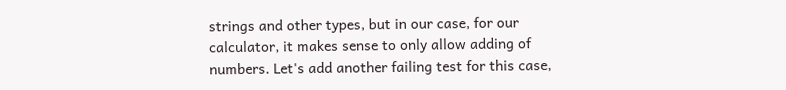strings and other types, but in our case, for our calculator, it makes sense to only allow adding of numbers. Let's add another failing test for this case,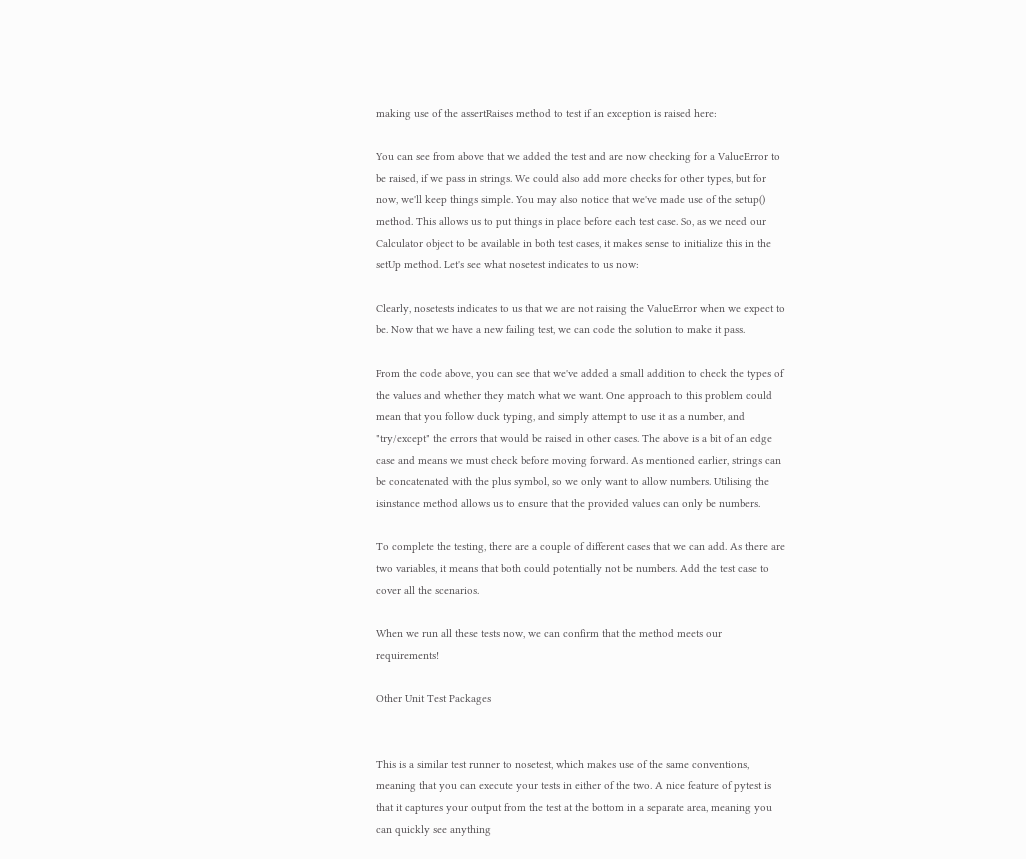making use of the assertRaises method to test if an exception is raised here:

You can see from above that we added the test and are now checking for a ValueError to be raised, if we pass in strings. We could also add more checks for other types, but for now, we'll keep things simple. You may also notice that we've made use of the setup() method. This allows us to put things in place before each test case. So, as we need our Calculator object to be available in both test cases, it makes sense to initialize this in the setUp method. Let's see what nosetest indicates to us now:

Clearly, nosetests indicates to us that we are not raising the ValueError when we expect to be. Now that we have a new failing test, we can code the solution to make it pass.

From the code above, you can see that we've added a small addition to check the types of the values and whether they match what we want. One approach to this problem could mean that you follow duck typing, and simply attempt to use it as a number, and "try/except" the errors that would be raised in other cases. The above is a bit of an edge case and means we must check before moving forward. As mentioned earlier, strings can be concatenated with the plus symbol, so we only want to allow numbers. Utilising the isinstance method allows us to ensure that the provided values can only be numbers.

To complete the testing, there are a couple of different cases that we can add. As there are two variables, it means that both could potentially not be numbers. Add the test case to cover all the scenarios.

When we run all these tests now, we can confirm that the method meets our requirements!

Other Unit Test Packages


This is a similar test runner to nosetest, which makes use of the same conventions, meaning that you can execute your tests in either of the two. A nice feature of pytest is that it captures your output from the test at the bottom in a separate area, meaning you can quickly see anything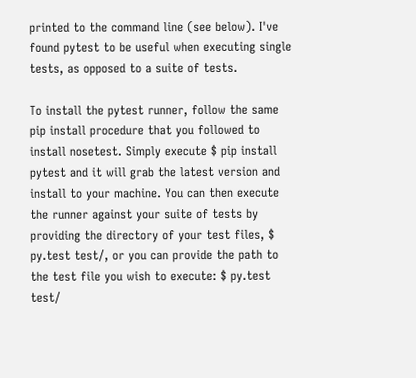printed to the command line (see below). I've found pytest to be useful when executing single tests, as opposed to a suite of tests.

To install the pytest runner, follow the same pip install procedure that you followed to install nosetest. Simply execute $ pip install pytest and it will grab the latest version and install to your machine. You can then execute the runner against your suite of tests by providing the directory of your test files, $ py.test test/, or you can provide the path to the test file you wish to execute: $ py.test test/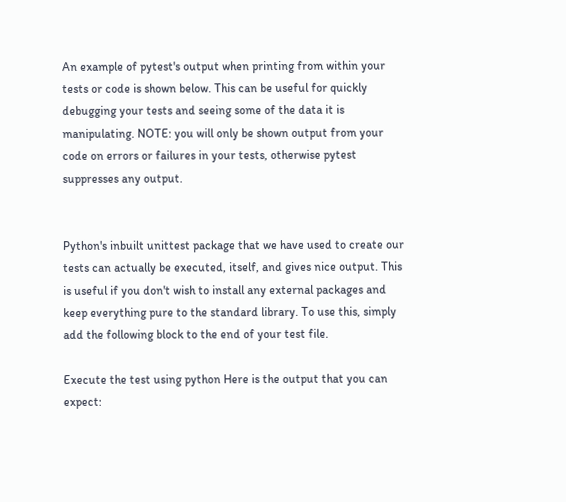An example of pytest's output when printing from within your tests or code is shown below. This can be useful for quickly debugging your tests and seeing some of the data it is manipulating. NOTE: you will only be shown output from your code on errors or failures in your tests, otherwise pytest suppresses any output.


Python's inbuilt unittest package that we have used to create our tests can actually be executed, itself, and gives nice output. This is useful if you don't wish to install any external packages and keep everything pure to the standard library. To use this, simply add the following block to the end of your test file.

Execute the test using python Here is the output that you can expect: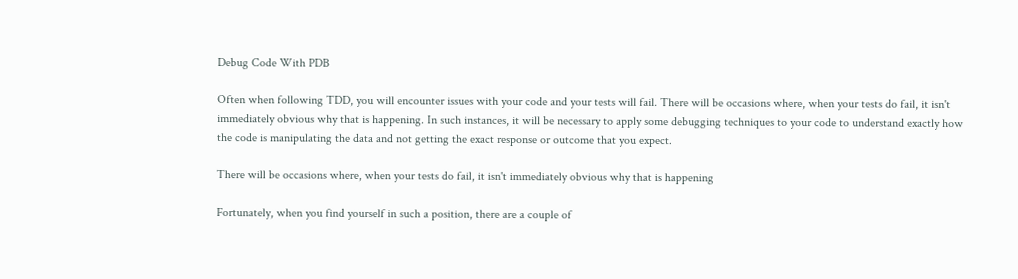Debug Code With PDB

Often when following TDD, you will encounter issues with your code and your tests will fail. There will be occasions where, when your tests do fail, it isn't immediately obvious why that is happening. In such instances, it will be necessary to apply some debugging techniques to your code to understand exactly how the code is manipulating the data and not getting the exact response or outcome that you expect.

There will be occasions where, when your tests do fail, it isn't immediately obvious why that is happening

Fortunately, when you find yourself in such a position, there are a couple of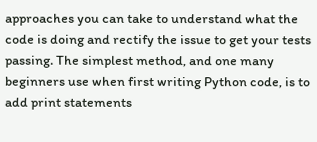approaches you can take to understand what the code is doing and rectify the issue to get your tests passing. The simplest method, and one many beginners use when first writing Python code, is to add print statements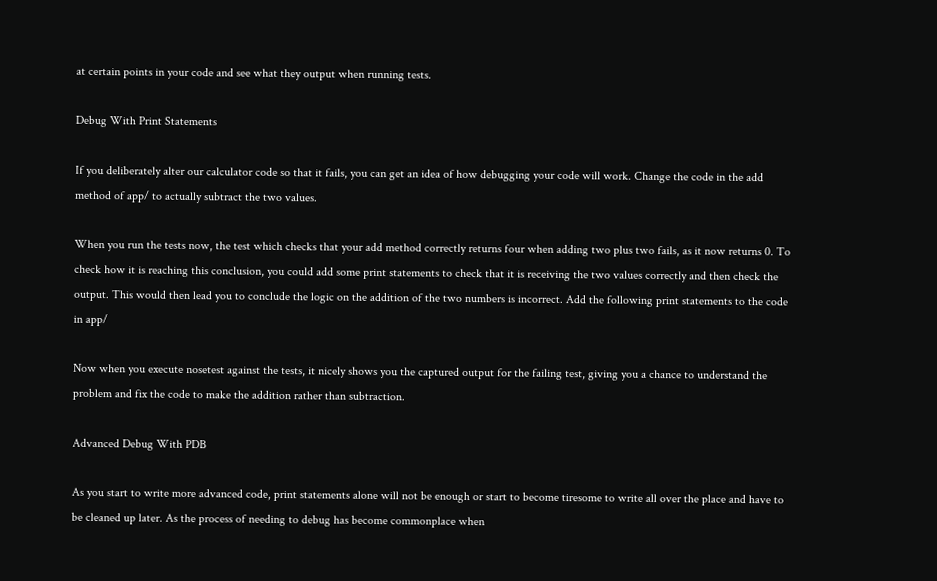at certain points in your code and see what they output when running tests.

Debug With Print Statements

If you deliberately alter our calculator code so that it fails, you can get an idea of how debugging your code will work. Change the code in the add method of app/ to actually subtract the two values.

When you run the tests now, the test which checks that your add method correctly returns four when adding two plus two fails, as it now returns 0. To check how it is reaching this conclusion, you could add some print statements to check that it is receiving the two values correctly and then check the output. This would then lead you to conclude the logic on the addition of the two numbers is incorrect. Add the following print statements to the code in app/

Now when you execute nosetest against the tests, it nicely shows you the captured output for the failing test, giving you a chance to understand the problem and fix the code to make the addition rather than subtraction.

Advanced Debug With PDB

As you start to write more advanced code, print statements alone will not be enough or start to become tiresome to write all over the place and have to be cleaned up later. As the process of needing to debug has become commonplace when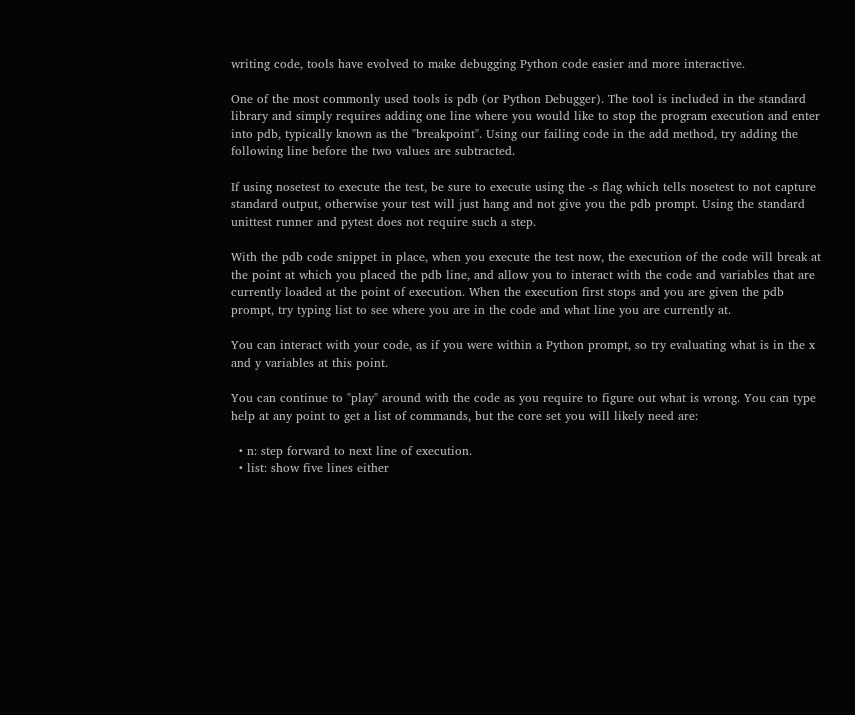writing code, tools have evolved to make debugging Python code easier and more interactive.

One of the most commonly used tools is pdb (or Python Debugger). The tool is included in the standard library and simply requires adding one line where you would like to stop the program execution and enter into pdb, typically known as the "breakpoint". Using our failing code in the add method, try adding the following line before the two values are subtracted.

If using nosetest to execute the test, be sure to execute using the -s flag which tells nosetest to not capture standard output, otherwise your test will just hang and not give you the pdb prompt. Using the standard unittest runner and pytest does not require such a step.

With the pdb code snippet in place, when you execute the test now, the execution of the code will break at the point at which you placed the pdb line, and allow you to interact with the code and variables that are currently loaded at the point of execution. When the execution first stops and you are given the pdb prompt, try typing list to see where you are in the code and what line you are currently at.

You can interact with your code, as if you were within a Python prompt, so try evaluating what is in the x and y variables at this point.

You can continue to "play" around with the code as you require to figure out what is wrong. You can type help at any point to get a list of commands, but the core set you will likely need are:

  • n: step forward to next line of execution.
  • list: show five lines either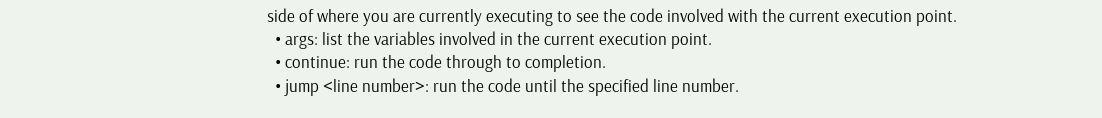side of where you are currently executing to see the code involved with the current execution point.
  • args: list the variables involved in the current execution point.
  • continue: run the code through to completion.
  • jump <line number>: run the code until the specified line number.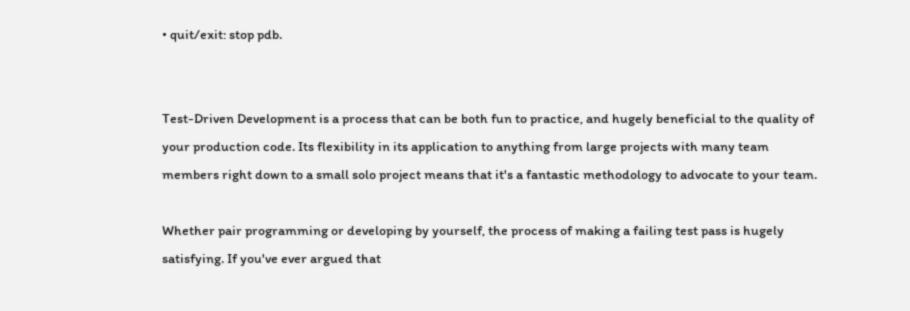• quit/exit: stop pdb.


Test-Driven Development is a process that can be both fun to practice, and hugely beneficial to the quality of your production code. Its flexibility in its application to anything from large projects with many team members right down to a small solo project means that it's a fantastic methodology to advocate to your team.

Whether pair programming or developing by yourself, the process of making a failing test pass is hugely satisfying. If you've ever argued that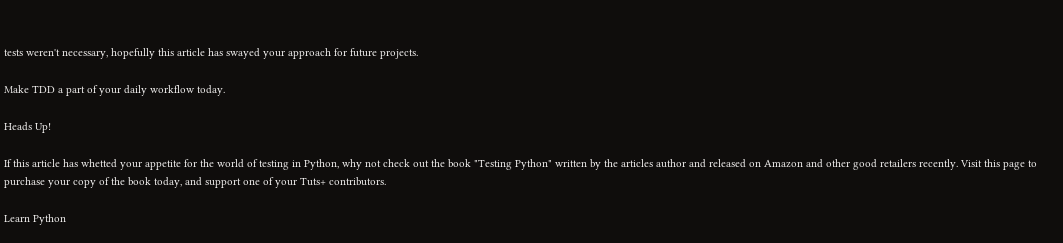tests weren't necessary, hopefully this article has swayed your approach for future projects.

Make TDD a part of your daily workflow today.

Heads Up!

If this article has whetted your appetite for the world of testing in Python, why not check out the book "Testing Python" written by the articles author and released on Amazon and other good retailers recently. Visit this page to purchase your copy of the book today, and support one of your Tuts+ contributors.

Learn Python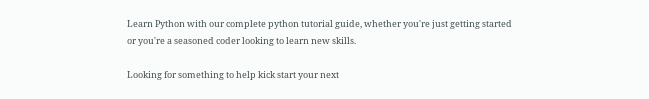Learn Python with our complete python tutorial guide, whether you're just getting started or you're a seasoned coder looking to learn new skills.

Looking for something to help kick start your next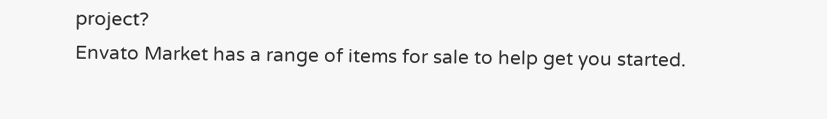project?
Envato Market has a range of items for sale to help get you started.